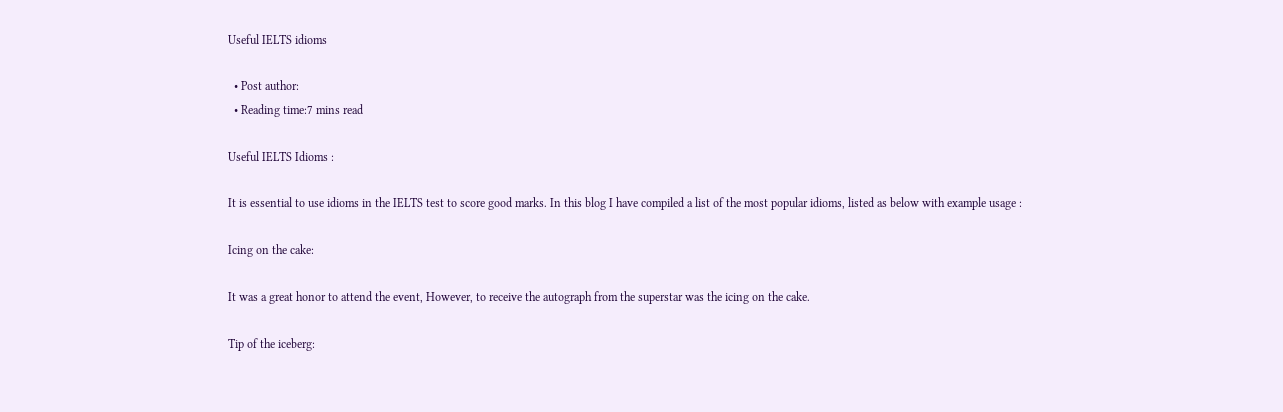Useful IELTS idioms

  • Post author:
  • Reading time:7 mins read

Useful IELTS Idioms :

It is essential to use idioms in the IELTS test to score good marks. In this blog I have compiled a list of the most popular idioms, listed as below with example usage :

Icing on the cake:

It was a great honor to attend the event, However, to receive the autograph from the superstar was the icing on the cake.

Tip of the iceberg: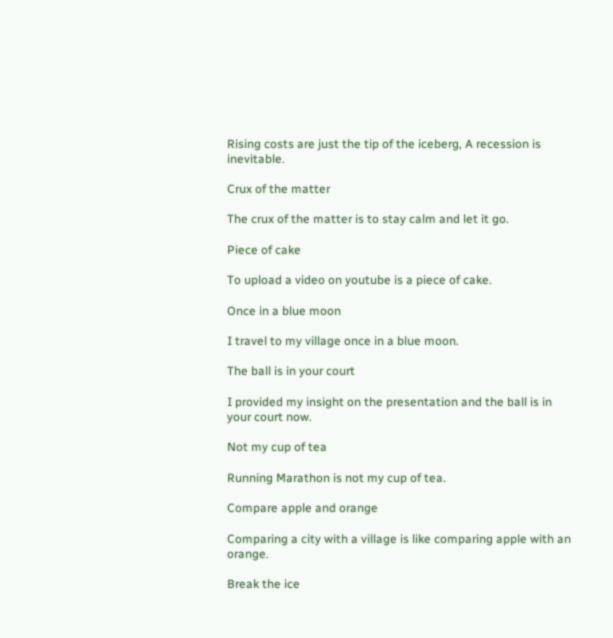Rising costs are just the tip of the iceberg, A recession is inevitable.

Crux of the matter

The crux of the matter is to stay calm and let it go.

Piece of cake

To upload a video on youtube is a piece of cake.

Once in a blue moon

I travel to my village once in a blue moon.

The ball is in your court

I provided my insight on the presentation and the ball is in your court now.

Not my cup of tea

Running Marathon is not my cup of tea.

Compare apple and orange

Comparing a city with a village is like comparing apple with an orange.

Break the ice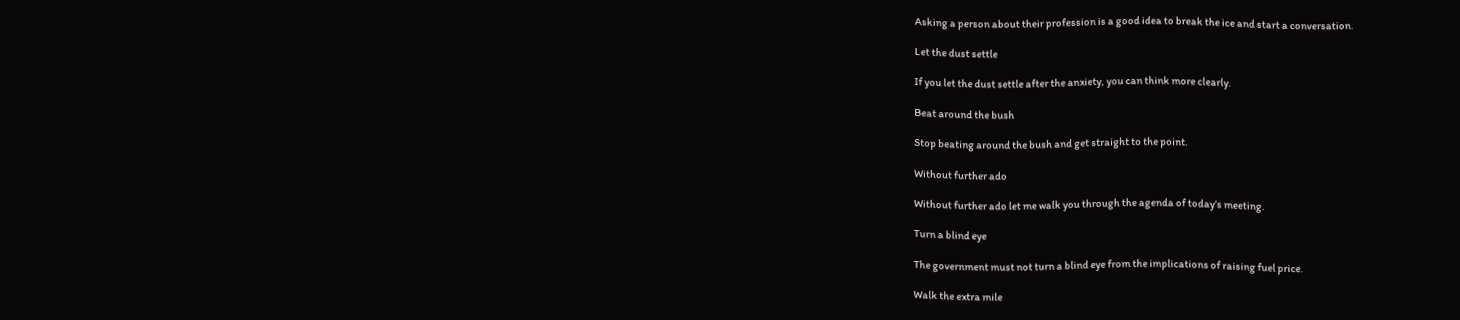Asking a person about their profession is a good idea to break the ice and start a conversation.

Let the dust settle

If you let the dust settle after the anxiety, you can think more clearly.

Beat around the bush

Stop beating around the bush and get straight to the point.

Without further ado

Without further ado let me walk you through the agenda of today’s meeting.

Turn a blind eye

The government must not turn a blind eye from the implications of raising fuel price.

Walk the extra mile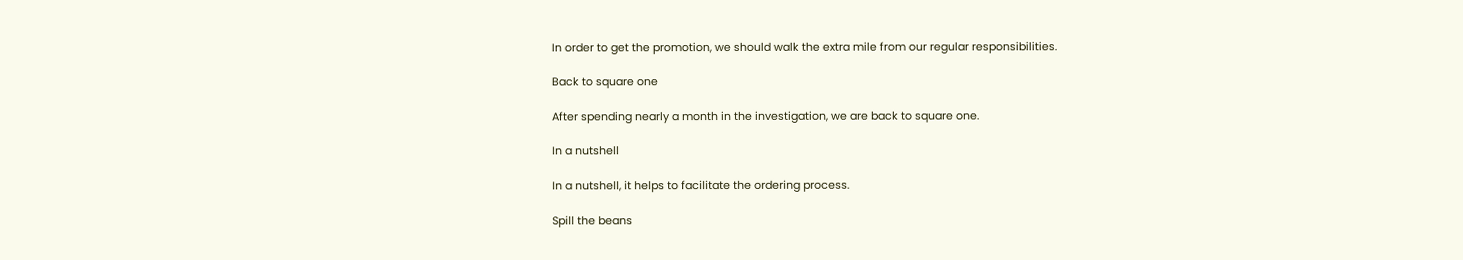In order to get the promotion, we should walk the extra mile from our regular responsibilities.

Back to square one

After spending nearly a month in the investigation, we are back to square one.

In a nutshell

In a nutshell, it helps to facilitate the ordering process.

Spill the beans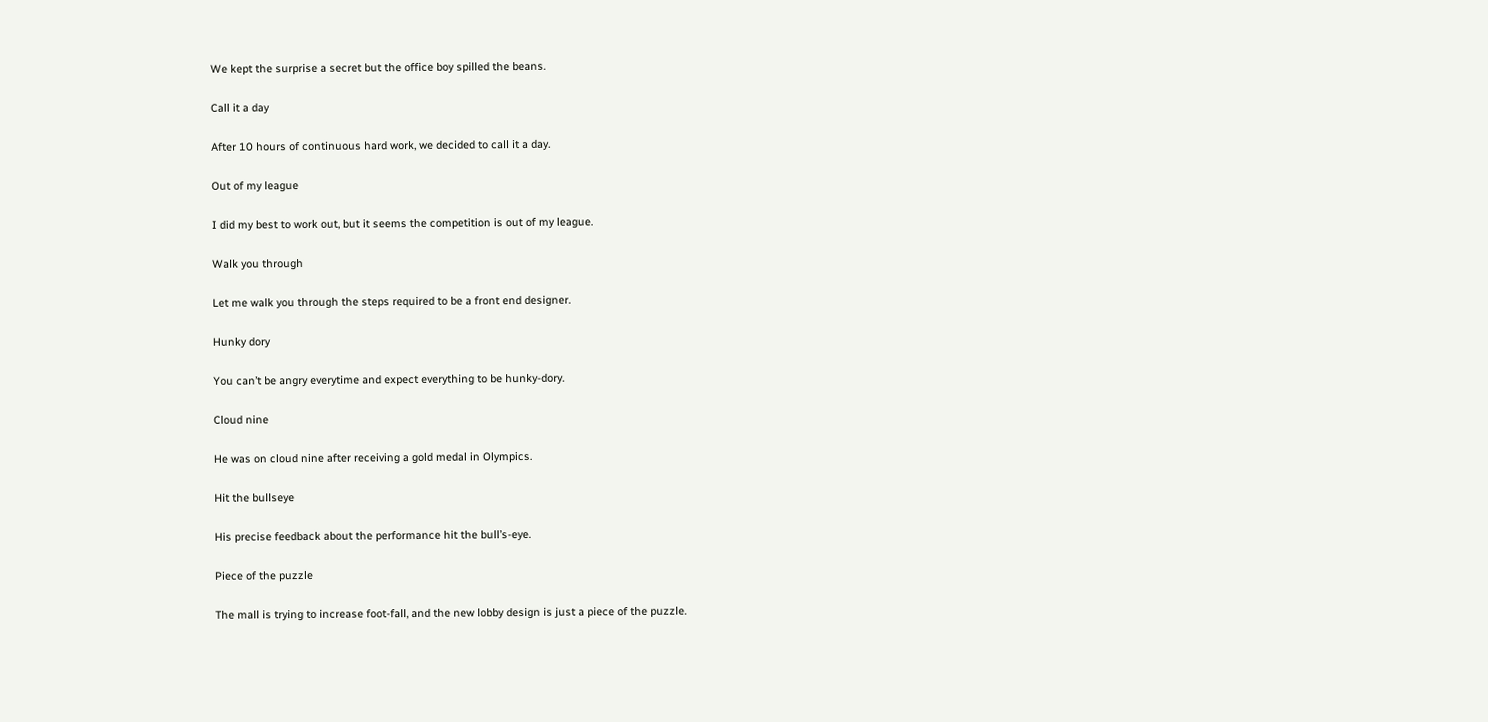We kept the surprise a secret but the office boy spilled the beans.

Call it a day

After 10 hours of continuous hard work, we decided to call it a day.

Out of my league

I did my best to work out, but it seems the competition is out of my league.

Walk you through

Let me walk you through the steps required to be a front end designer.

Hunky dory

You can’t be angry everytime and expect everything to be hunky-dory.

Cloud nine

He was on cloud nine after receiving a gold medal in Olympics.

Hit the bullseye

His precise feedback about the performance hit the bull’s-eye.

Piece of the puzzle

The mall is trying to increase foot-fall, and the new lobby design is just a piece of the puzzle.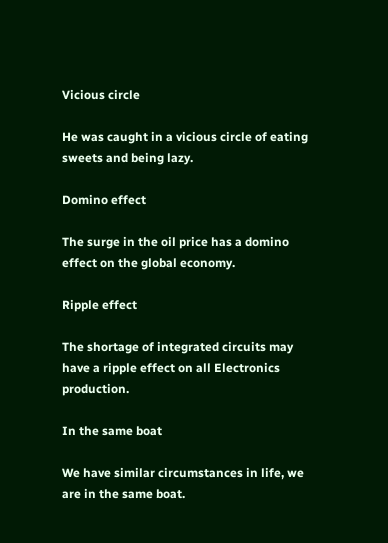Vicious circle

He was caught in a vicious circle of eating sweets and being lazy.

Domino effect

The surge in the oil price has a domino effect on the global economy.

Ripple effect

The shortage of integrated circuits may have a ripple effect on all Electronics production.

In the same boat

We have similar circumstances in life, we are in the same boat.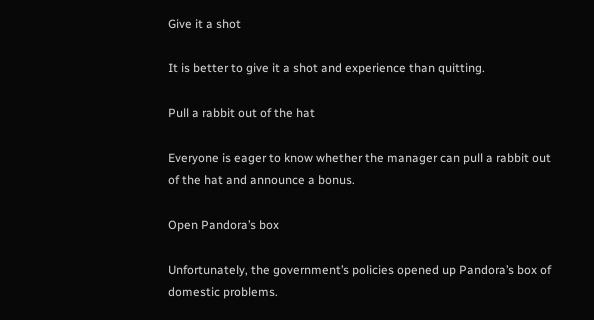Give it a shot

It is better to give it a shot and experience than quitting.

Pull a rabbit out of the hat

Everyone is eager to know whether the manager can pull a rabbit out of the hat and announce a bonus.

Open Pandora’s box

Unfortunately, the government’s policies opened up Pandora’s box of domestic problems.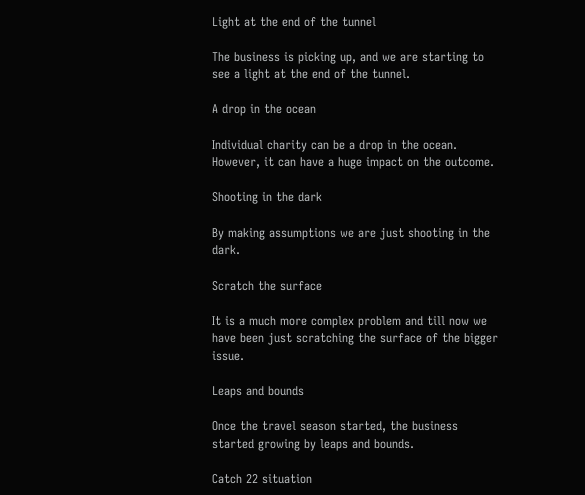Light at the end of the tunnel

The business is picking up, and we are starting to see a light at the end of the tunnel.

A drop in the ocean

Individual charity can be a drop in the ocean. However, it can have a huge impact on the outcome.

Shooting in the dark

By making assumptions we are just shooting in the dark.

Scratch the surface

It is a much more complex problem and till now we have been just scratching the surface of the bigger issue.

Leaps and bounds

Once the travel season started, the business started growing by leaps and bounds.

Catch 22 situation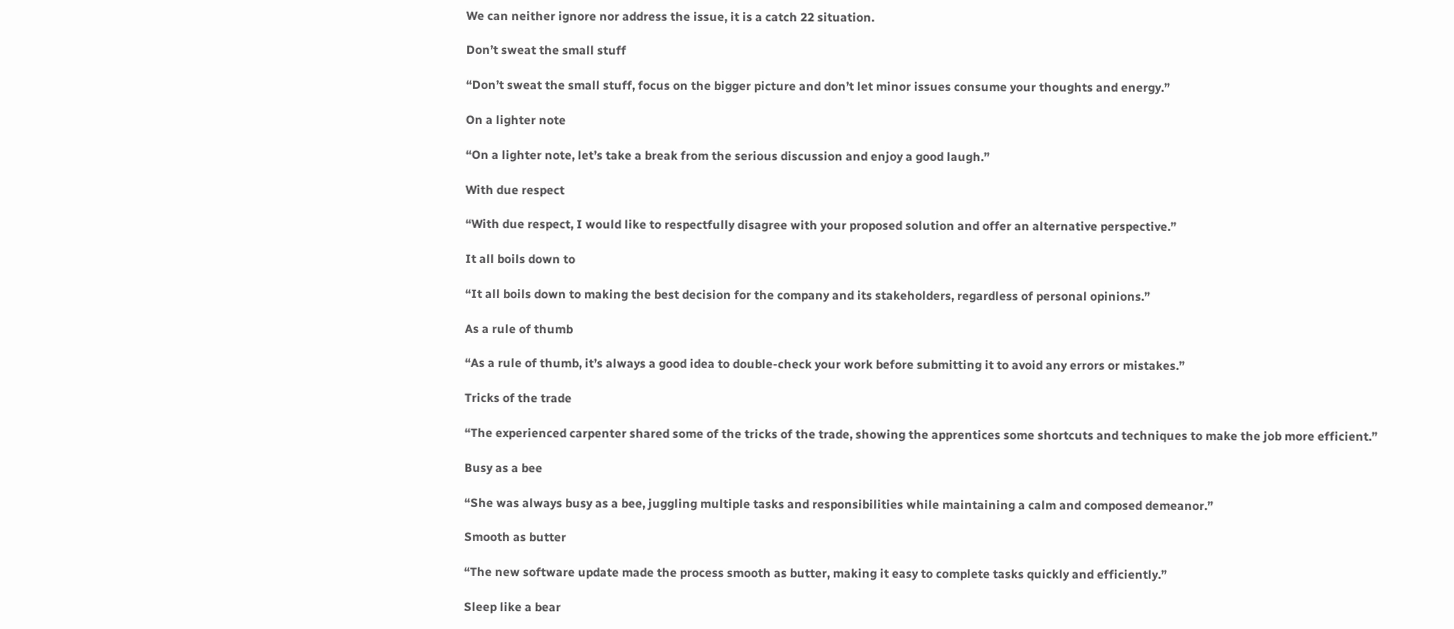We can neither ignore nor address the issue, it is a catch 22 situation.

Don’t sweat the small stuff

“Don’t sweat the small stuff, focus on the bigger picture and don’t let minor issues consume your thoughts and energy.”

On a lighter note

“On a lighter note, let’s take a break from the serious discussion and enjoy a good laugh.”

With due respect

“With due respect, I would like to respectfully disagree with your proposed solution and offer an alternative perspective.”

It all boils down to

“It all boils down to making the best decision for the company and its stakeholders, regardless of personal opinions.”

As a rule of thumb

“As a rule of thumb, it’s always a good idea to double-check your work before submitting it to avoid any errors or mistakes.”

Tricks of the trade

“The experienced carpenter shared some of the tricks of the trade, showing the apprentices some shortcuts and techniques to make the job more efficient.”

Busy as a bee

“She was always busy as a bee, juggling multiple tasks and responsibilities while maintaining a calm and composed demeanor.”

Smooth as butter

“The new software update made the process smooth as butter, making it easy to complete tasks quickly and efficiently.”

Sleep like a bear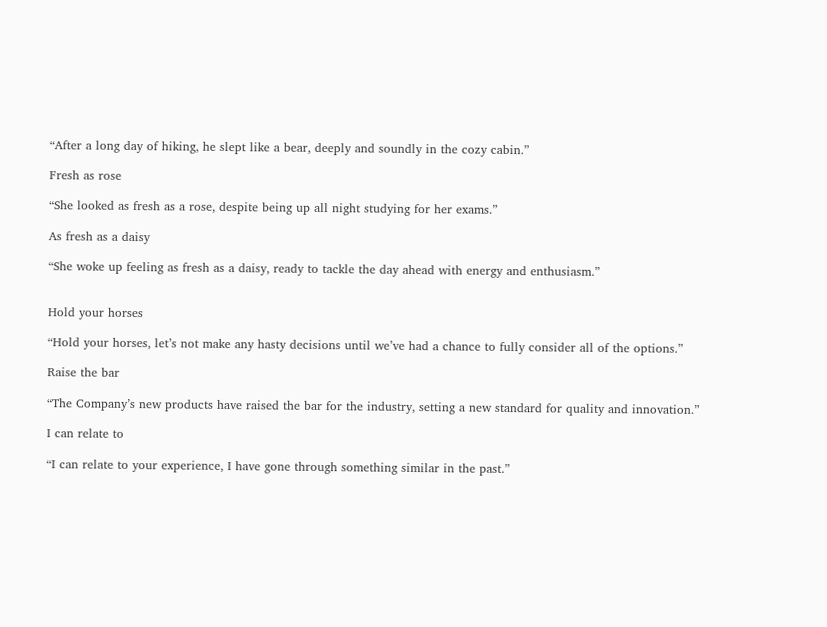“After a long day of hiking, he slept like a bear, deeply and soundly in the cozy cabin.”

Fresh as rose

“She looked as fresh as a rose, despite being up all night studying for her exams.”

As fresh as a daisy

“She woke up feeling as fresh as a daisy, ready to tackle the day ahead with energy and enthusiasm.”


Hold your horses

“Hold your horses, let’s not make any hasty decisions until we’ve had a chance to fully consider all of the options.”

Raise the bar

“The Company’s new products have raised the bar for the industry, setting a new standard for quality and innovation.”

I can relate to

“I can relate to your experience, I have gone through something similar in the past.”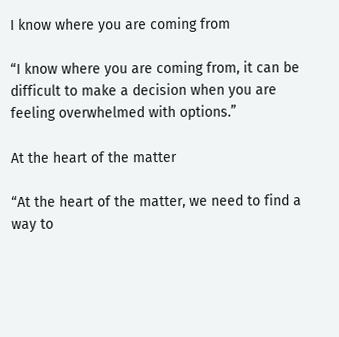I know where you are coming from

“I know where you are coming from, it can be difficult to make a decision when you are feeling overwhelmed with options.”

At the heart of the matter

“At the heart of the matter, we need to find a way to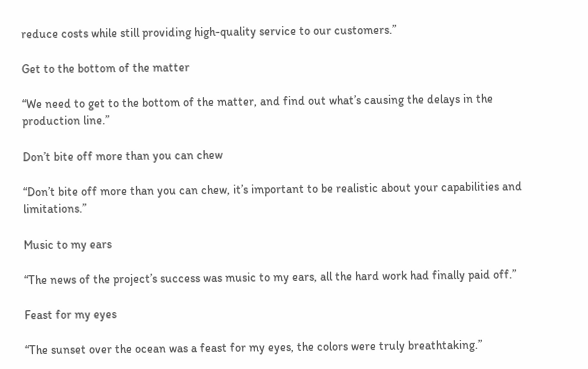reduce costs while still providing high-quality service to our customers.”

Get to the bottom of the matter

“We need to get to the bottom of the matter, and find out what’s causing the delays in the production line.”

Don’t bite off more than you can chew

“Don’t bite off more than you can chew, it’s important to be realistic about your capabilities and limitations.”

Music to my ears

“The news of the project’s success was music to my ears, all the hard work had finally paid off.”

Feast for my eyes

“The sunset over the ocean was a feast for my eyes, the colors were truly breathtaking.”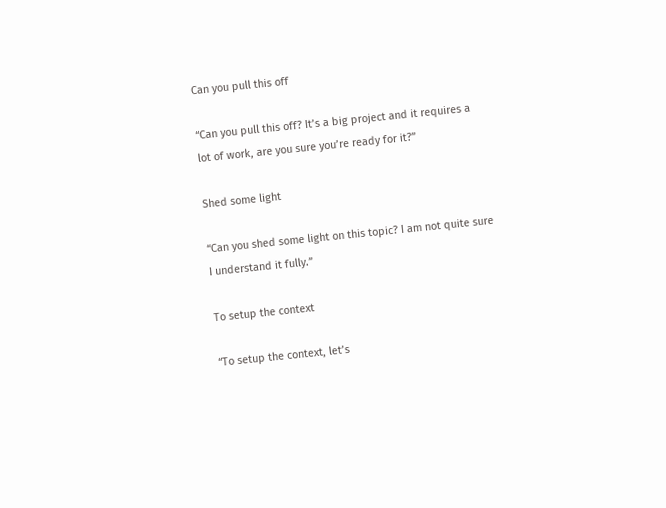Can you pull this off

“Can you pull this off? It’s a big project and it requires a lot of work, are you sure you’re ready for it?”

Shed some light

“Can you shed some light on this topic? I am not quite sure I understand it fully.”

To setup the context

“To setup the context, let’s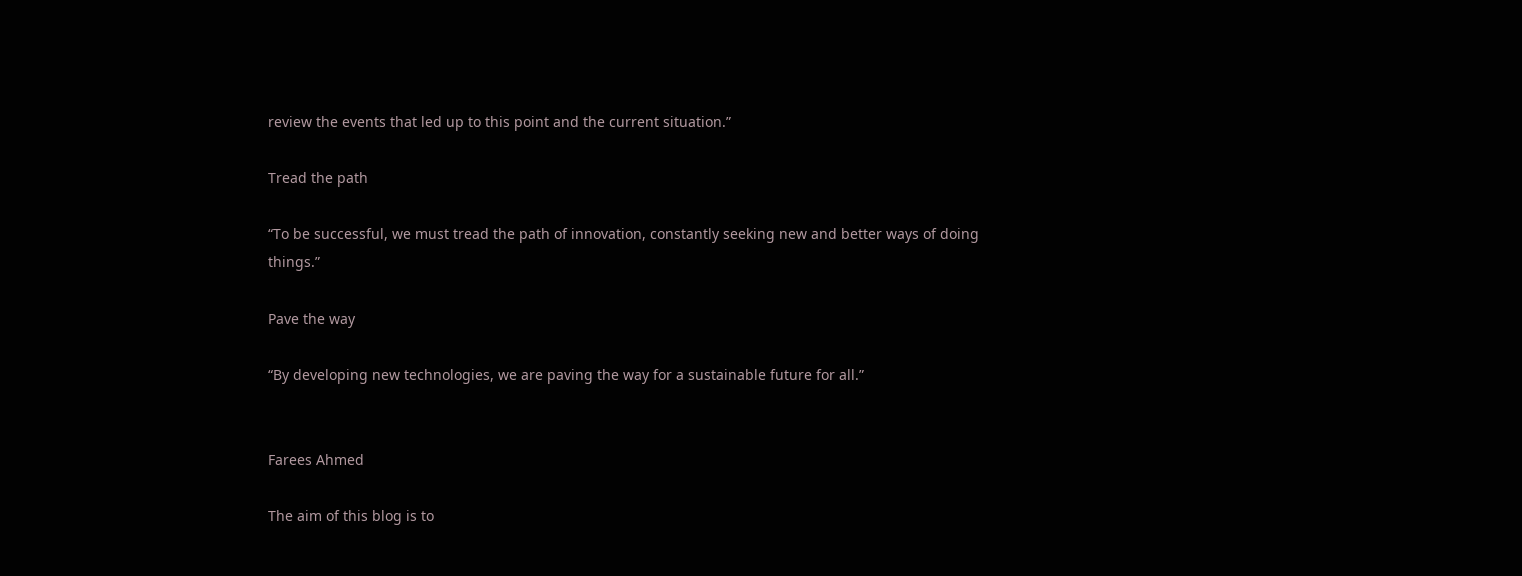review the events that led up to this point and the current situation.”

Tread the path

“To be successful, we must tread the path of innovation, constantly seeking new and better ways of doing things.”

Pave the way

“By developing new technologies, we are paving the way for a sustainable future for all.”


Farees Ahmed

The aim of this blog is to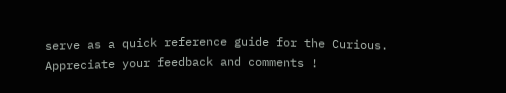serve as a quick reference guide for the Curious. Appreciate your feedback and comments !